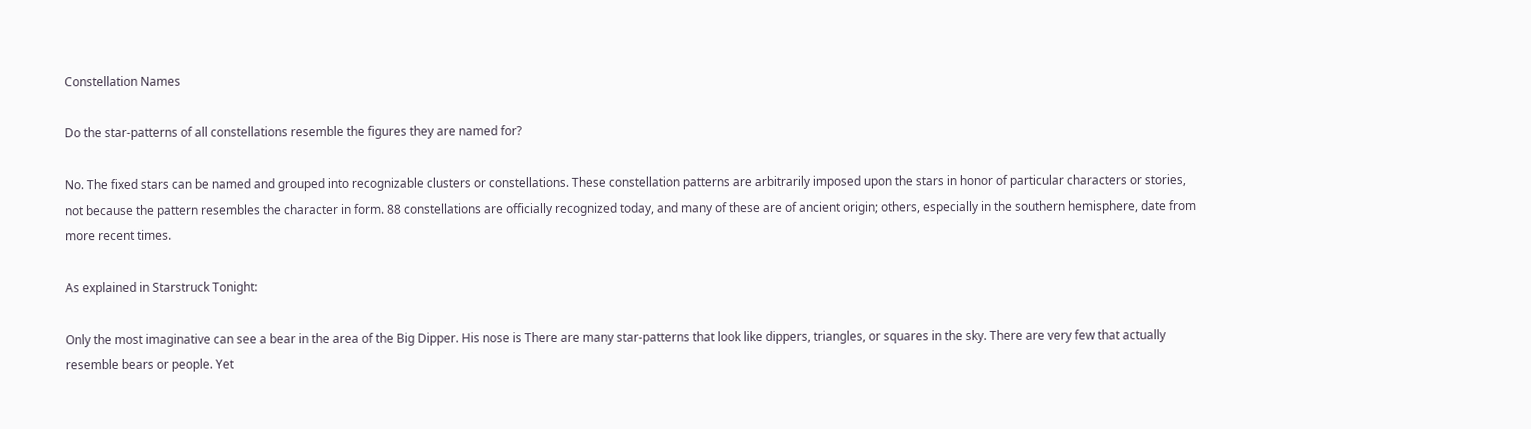Constellation Names

Do the star-patterns of all constellations resemble the figures they are named for?

No. The fixed stars can be named and grouped into recognizable clusters or constellations. These constellation patterns are arbitrarily imposed upon the stars in honor of particular characters or stories, not because the pattern resembles the character in form. 88 constellations are officially recognized today, and many of these are of ancient origin; others, especially in the southern hemisphere, date from more recent times.

As explained in Starstruck Tonight:

Only the most imaginative can see a bear in the area of the Big Dipper. His nose is There are many star-patterns that look like dippers, triangles, or squares in the sky. There are very few that actually resemble bears or people. Yet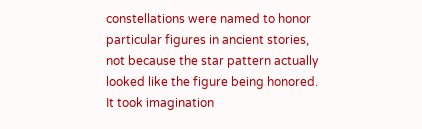constellations were named to honor particular figures in ancient stories, not because the star pattern actually looked like the figure being honored. It took imagination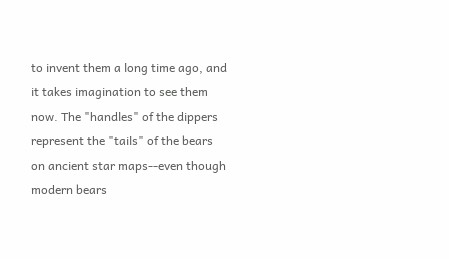to invent them a long time ago, and it takes imagination to see them now. The "handles" of the dippers represent the "tails" of the bears on ancient star maps--even though modern bears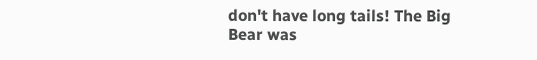don't have long tails! The Big Bear was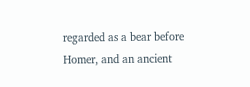regarded as a bear before Homer, and an ancient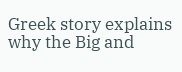Greek story explains why the Big and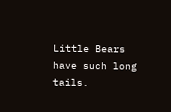Little Bears have such long tails.